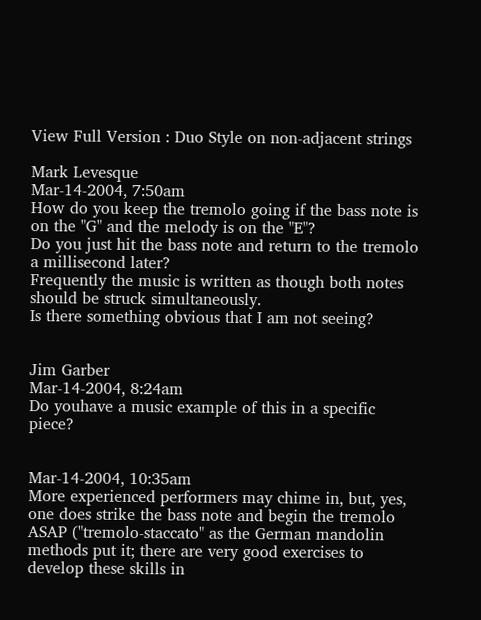View Full Version : Duo Style on non-adjacent strings

Mark Levesque
Mar-14-2004, 7:50am
How do you keep the tremolo going if the bass note is on the "G" and the melody is on the "E"?
Do you just hit the bass note and return to the tremolo a millisecond later?
Frequently the music is written as though both notes should be struck simultaneously.
Is there something obvious that I am not seeing?


Jim Garber
Mar-14-2004, 8:24am
Do youhave a music example of this in a specific piece?


Mar-14-2004, 10:35am
More experienced performers may chime in, but, yes, one does strike the bass note and begin the tremolo ASAP ("tremolo-staccato" as the German mandolin methods put it; there are very good exercises to develop these skills in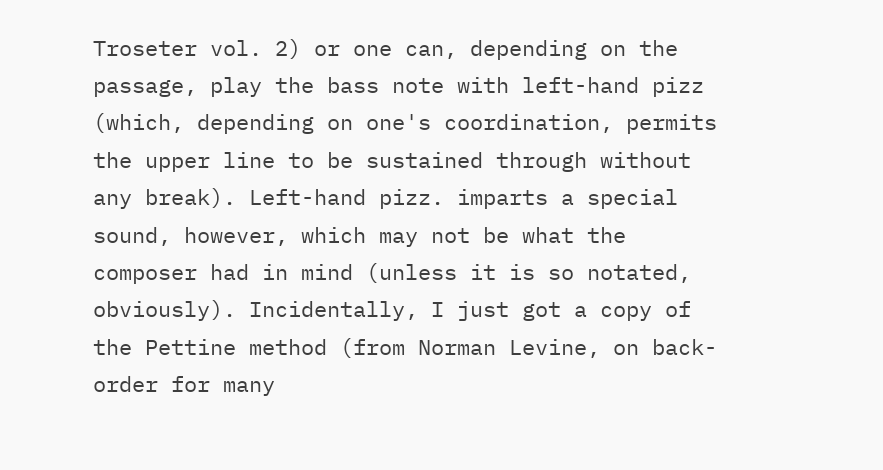Troseter vol. 2) or one can, depending on the passage, play the bass note with left-hand pizz (which, depending on one's coordination, permits the upper line to be sustained through without any break). Left-hand pizz. imparts a special sound, however, which may not be what the composer had in mind (unless it is so notated, obviously). Incidentally, I just got a copy of the Pettine method (from Norman Levine, on back-order for many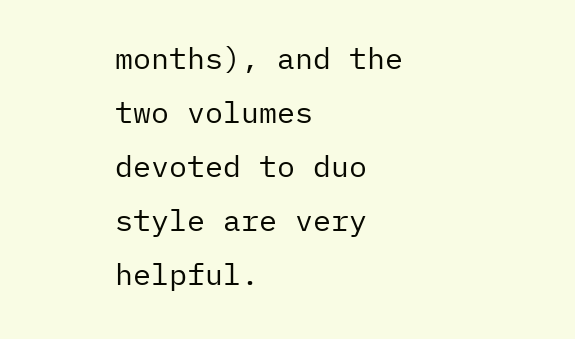months), and the two volumes devoted to duo style are very helpful.